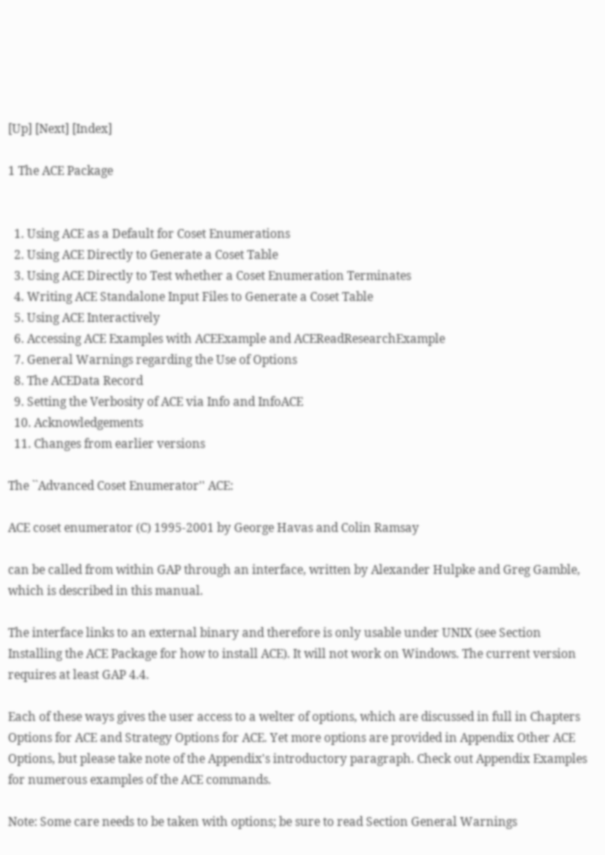[Up] [Next] [Index]

1 The ACE Package


  1. Using ACE as a Default for Coset Enumerations
  2. Using ACE Directly to Generate a Coset Table
  3. Using ACE Directly to Test whether a Coset Enumeration Terminates
  4. Writing ACE Standalone Input Files to Generate a Coset Table
  5. Using ACE Interactively
  6. Accessing ACE Examples with ACEExample and ACEReadResearchExample
  7. General Warnings regarding the Use of Options
  8. The ACEData Record
  9. Setting the Verbosity of ACE via Info and InfoACE
  10. Acknowledgements
  11. Changes from earlier versions

The ``Advanced Coset Enumerator'' ACE:

ACE coset enumerator (C) 1995-2001 by George Havas and Colin Ramsay

can be called from within GAP through an interface, written by Alexander Hulpke and Greg Gamble, which is described in this manual.

The interface links to an external binary and therefore is only usable under UNIX (see Section Installing the ACE Package for how to install ACE). It will not work on Windows. The current version requires at least GAP 4.4.

Each of these ways gives the user access to a welter of options, which are discussed in full in Chapters Options for ACE and Strategy Options for ACE. Yet more options are provided in Appendix Other ACE Options, but please take note of the Appendix's introductory paragraph. Check out Appendix Examples for numerous examples of the ACE commands.

Note: Some care needs to be taken with options; be sure to read Section General Warnings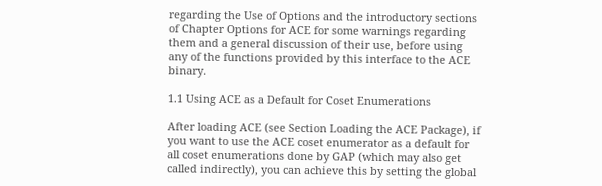regarding the Use of Options and the introductory sections of Chapter Options for ACE for some warnings regarding them and a general discussion of their use, before using any of the functions provided by this interface to the ACE binary.

1.1 Using ACE as a Default for Coset Enumerations

After loading ACE (see Section Loading the ACE Package), if you want to use the ACE coset enumerator as a default for all coset enumerations done by GAP (which may also get called indirectly), you can achieve this by setting the global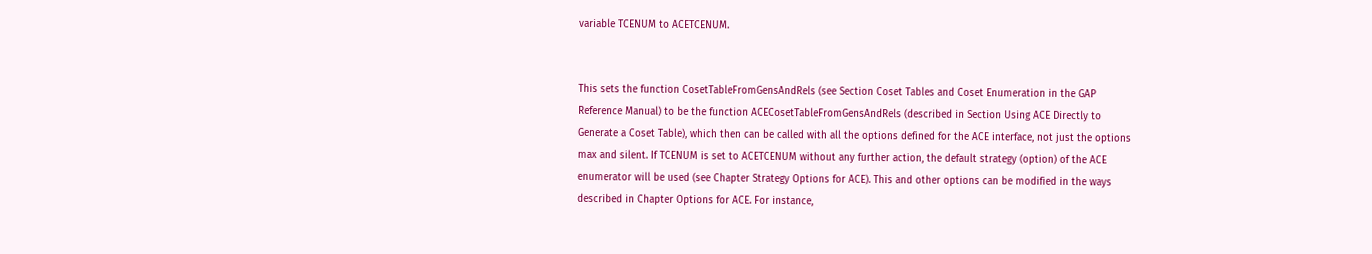variable TCENUM to ACETCENUM.


This sets the function CosetTableFromGensAndRels (see Section Coset Tables and Coset Enumeration in the GAP Reference Manual) to be the function ACECosetTableFromGensAndRels (described in Section Using ACE Directly to Generate a Coset Table), which then can be called with all the options defined for the ACE interface, not just the options max and silent. If TCENUM is set to ACETCENUM without any further action, the default strategy (option) of the ACE enumerator will be used (see Chapter Strategy Options for ACE). This and other options can be modified in the ways described in Chapter Options for ACE. For instance,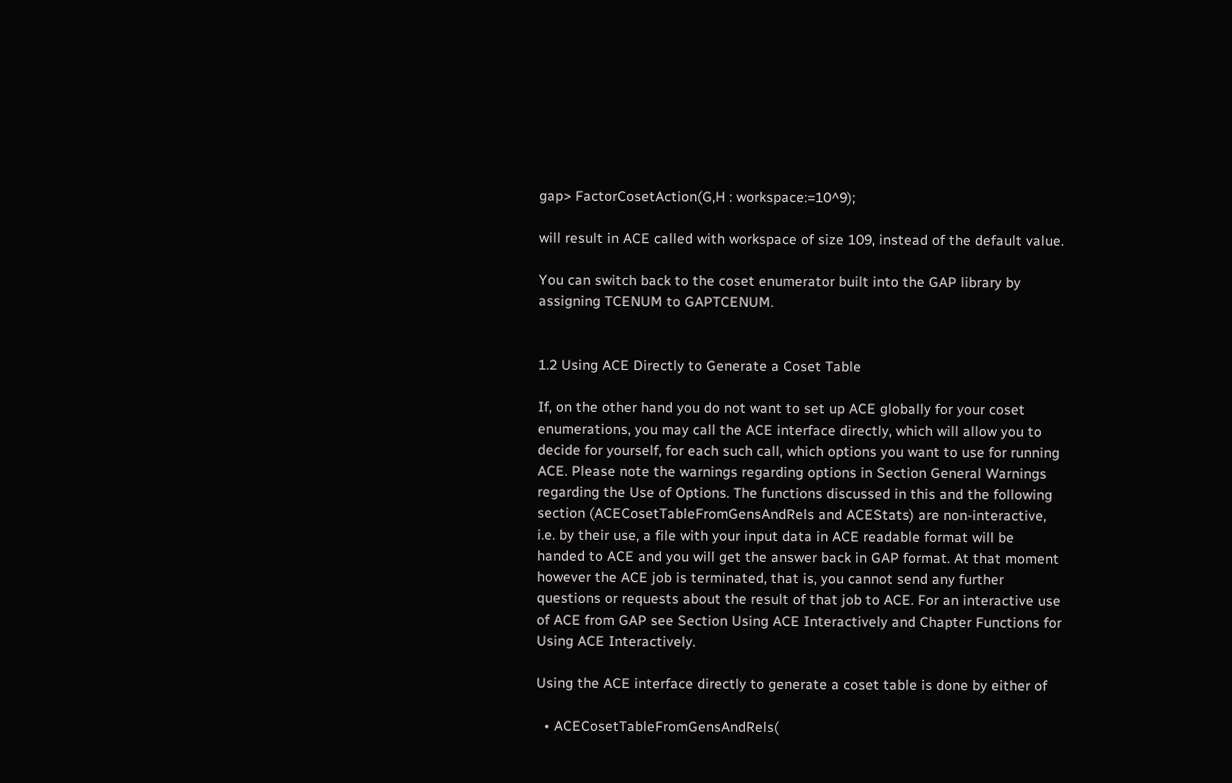gap> FactorCosetAction(G,H : workspace:=10^9);

will result in ACE called with workspace of size 109, instead of the default value.

You can switch back to the coset enumerator built into the GAP library by assigning TCENUM to GAPTCENUM.


1.2 Using ACE Directly to Generate a Coset Table

If, on the other hand you do not want to set up ACE globally for your coset enumerations, you may call the ACE interface directly, which will allow you to decide for yourself, for each such call, which options you want to use for running ACE. Please note the warnings regarding options in Section General Warnings regarding the Use of Options. The functions discussed in this and the following section (ACECosetTableFromGensAndRels and ACEStats) are non-interactive, i.e. by their use, a file with your input data in ACE readable format will be handed to ACE and you will get the answer back in GAP format. At that moment however the ACE job is terminated, that is, you cannot send any further questions or requests about the result of that job to ACE. For an interactive use of ACE from GAP see Section Using ACE Interactively and Chapter Functions for Using ACE Interactively.

Using the ACE interface directly to generate a coset table is done by either of

  • ACECosetTableFromGensAndRels(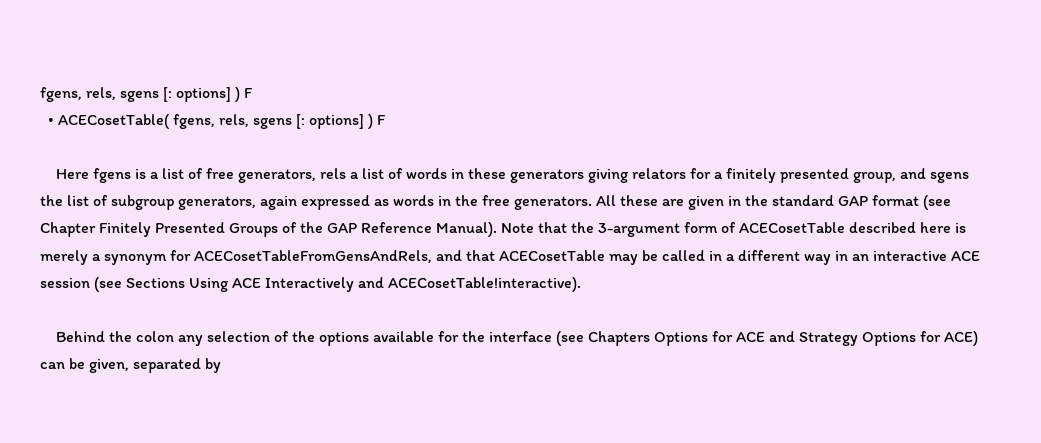fgens, rels, sgens [: options] ) F
  • ACECosetTable( fgens, rels, sgens [: options] ) F

    Here fgens is a list of free generators, rels a list of words in these generators giving relators for a finitely presented group, and sgens the list of subgroup generators, again expressed as words in the free generators. All these are given in the standard GAP format (see Chapter Finitely Presented Groups of the GAP Reference Manual). Note that the 3-argument form of ACECosetTable described here is merely a synonym for ACECosetTableFromGensAndRels, and that ACECosetTable may be called in a different way in an interactive ACE session (see Sections Using ACE Interactively and ACECosetTable!interactive).

    Behind the colon any selection of the options available for the interface (see Chapters Options for ACE and Strategy Options for ACE) can be given, separated by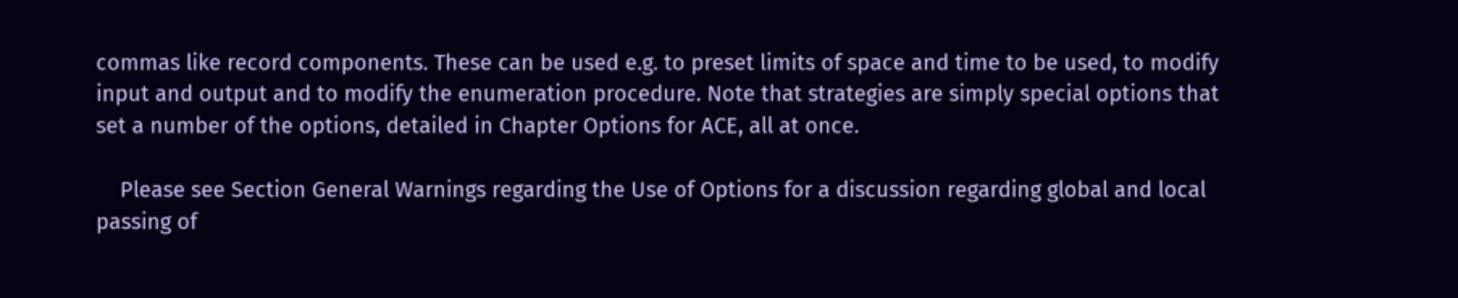commas like record components. These can be used e.g. to preset limits of space and time to be used, to modify input and output and to modify the enumeration procedure. Note that strategies are simply special options that set a number of the options, detailed in Chapter Options for ACE, all at once.

    Please see Section General Warnings regarding the Use of Options for a discussion regarding global and local passing of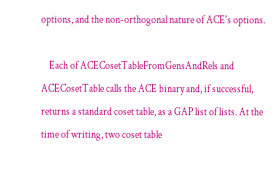options, and the non-orthogonal nature of ACE's options.

    Each of ACECosetTableFromGensAndRels and ACECosetTable calls the ACE binary and, if successful, returns a standard coset table, as a GAP list of lists. At the time of writing, two coset table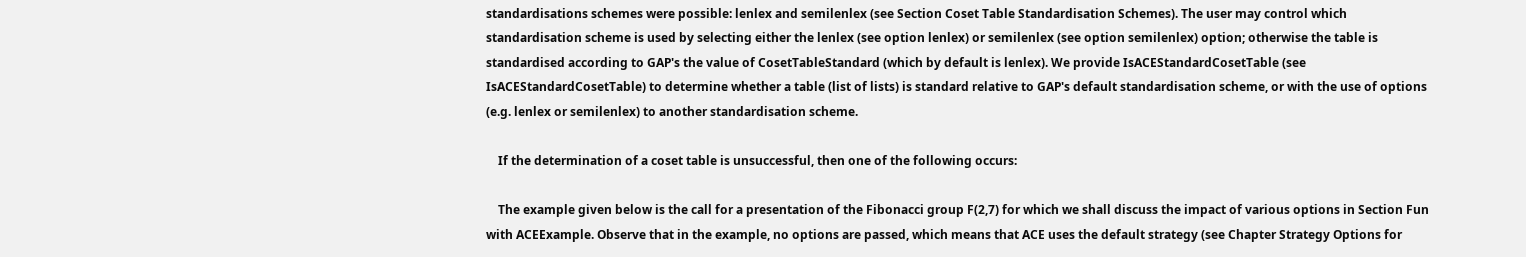standardisations schemes were possible: lenlex and semilenlex (see Section Coset Table Standardisation Schemes). The user may control which standardisation scheme is used by selecting either the lenlex (see option lenlex) or semilenlex (see option semilenlex) option; otherwise the table is standardised according to GAP's the value of CosetTableStandard (which by default is lenlex). We provide IsACEStandardCosetTable (see IsACEStandardCosetTable) to determine whether a table (list of lists) is standard relative to GAP's default standardisation scheme, or with the use of options (e.g. lenlex or semilenlex) to another standardisation scheme.

    If the determination of a coset table is unsuccessful, then one of the following occurs:

    The example given below is the call for a presentation of the Fibonacci group F(2,7) for which we shall discuss the impact of various options in Section Fun with ACEExample. Observe that in the example, no options are passed, which means that ACE uses the default strategy (see Chapter Strategy Options for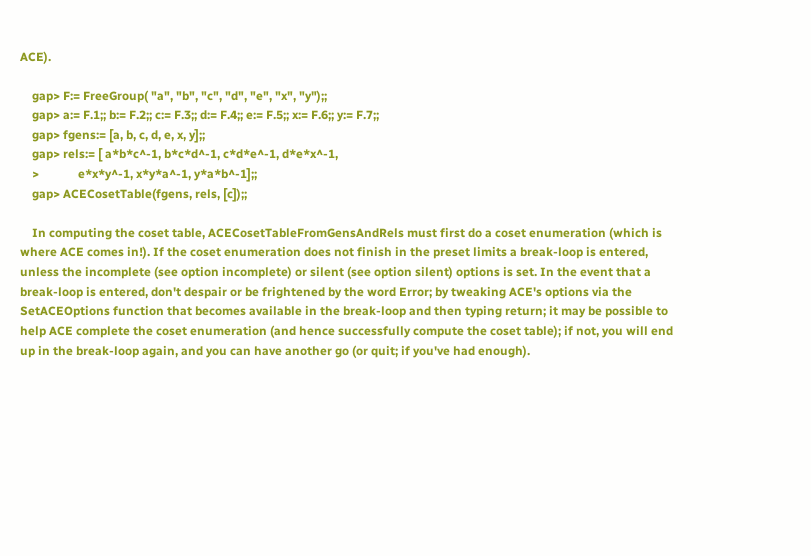ACE).

    gap> F:= FreeGroup( "a", "b", "c", "d", "e", "x", "y");;
    gap> a:= F.1;; b:= F.2;; c:= F.3;; d:= F.4;; e:= F.5;; x:= F.6;; y:= F.7;;
    gap> fgens:= [a, b, c, d, e, x, y];;
    gap> rels:= [ a*b*c^-1, b*c*d^-1, c*d*e^-1, d*e*x^-1,
    >             e*x*y^-1, x*y*a^-1, y*a*b^-1];;
    gap> ACECosetTable(fgens, rels, [c]);;

    In computing the coset table, ACECosetTableFromGensAndRels must first do a coset enumeration (which is where ACE comes in!). If the coset enumeration does not finish in the preset limits a break-loop is entered, unless the incomplete (see option incomplete) or silent (see option silent) options is set. In the event that a break-loop is entered, don't despair or be frightened by the word Error; by tweaking ACE's options via the SetACEOptions function that becomes available in the break-loop and then typing return; it may be possible to help ACE complete the coset enumeration (and hence successfully compute the coset table); if not, you will end up in the break-loop again, and you can have another go (or quit; if you've had enough).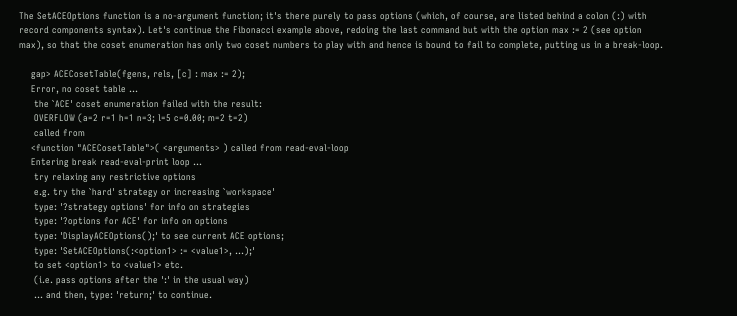The SetACEOptions function is a no-argument function; it's there purely to pass options (which, of course, are listed behind a colon (:) with record components syntax). Let's continue the Fibonacci example above, redoing the last command but with the option max := 2 (see option max), so that the coset enumeration has only two coset numbers to play with and hence is bound to fail to complete, putting us in a break-loop.

    gap> ACECosetTable(fgens, rels, [c] : max := 2);
    Error, no coset table ...
     the `ACE' coset enumeration failed with the result:
     OVERFLOW (a=2 r=1 h=1 n=3; l=5 c=0.00; m=2 t=2)
     called from
    <function "ACECosetTable">( <arguments> ) called from read-eval-loop
    Entering break read-eval-print loop ...
     try relaxing any restrictive options
     e.g. try the `hard' strategy or increasing `workspace'
     type: '?strategy options' for info on strategies
     type: '?options for ACE' for info on options
     type: 'DisplayACEOptions();' to see current ACE options;
     type: 'SetACEOptions(:<option1> := <value1>, ...);'
     to set <option1> to <value1> etc.
     (i.e. pass options after the ':' in the usual way)
     ... and then, type: 'return;' to continue.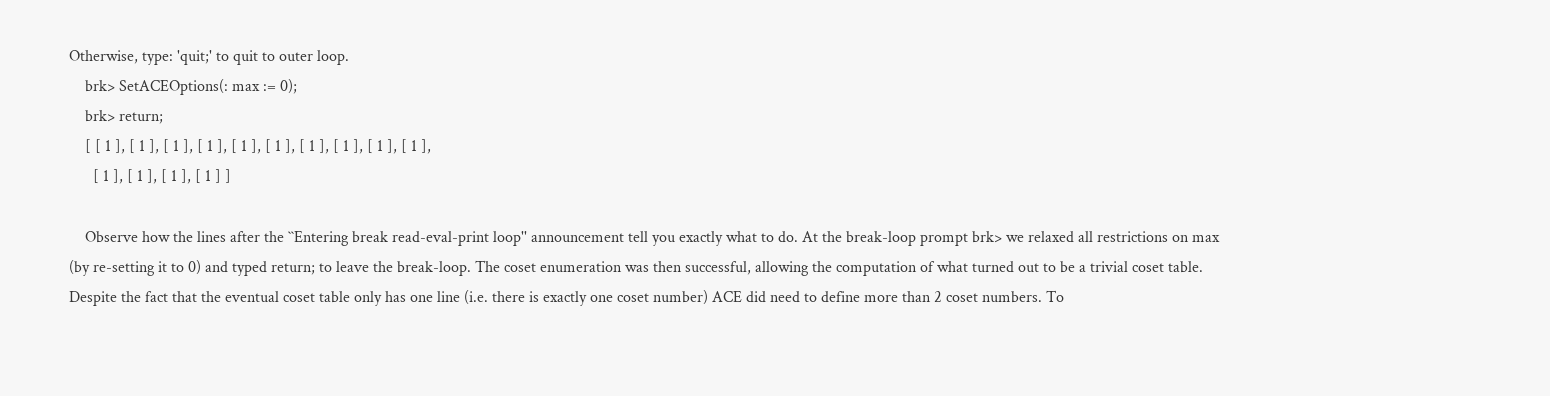Otherwise, type: 'quit;' to quit to outer loop.
    brk> SetACEOptions(: max := 0);
    brk> return;
    [ [ 1 ], [ 1 ], [ 1 ], [ 1 ], [ 1 ], [ 1 ], [ 1 ], [ 1 ], [ 1 ], [ 1 ],
      [ 1 ], [ 1 ], [ 1 ], [ 1 ] ]

    Observe how the lines after the ``Entering break read-eval-print loop'' announcement tell you exactly what to do. At the break-loop prompt brk> we relaxed all restrictions on max (by re-setting it to 0) and typed return; to leave the break-loop. The coset enumeration was then successful, allowing the computation of what turned out to be a trivial coset table. Despite the fact that the eventual coset table only has one line (i.e. there is exactly one coset number) ACE did need to define more than 2 coset numbers. To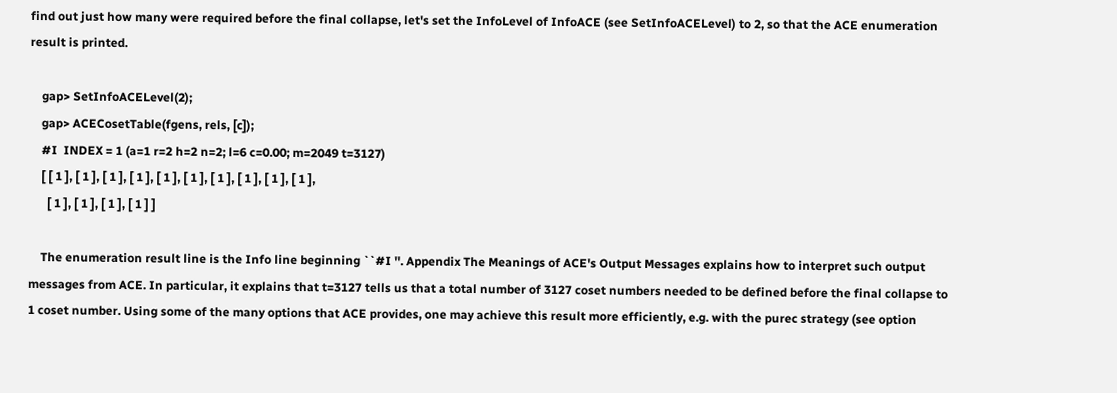find out just how many were required before the final collapse, let's set the InfoLevel of InfoACE (see SetInfoACELevel) to 2, so that the ACE enumeration result is printed.

    gap> SetInfoACELevel(2);
    gap> ACECosetTable(fgens, rels, [c]);
    #I  INDEX = 1 (a=1 r=2 h=2 n=2; l=6 c=0.00; m=2049 t=3127)
    [ [ 1 ], [ 1 ], [ 1 ], [ 1 ], [ 1 ], [ 1 ], [ 1 ], [ 1 ], [ 1 ], [ 1 ],
      [ 1 ], [ 1 ], [ 1 ], [ 1 ] ]

    The enumeration result line is the Info line beginning ``#I ''. Appendix The Meanings of ACE's Output Messages explains how to interpret such output messages from ACE. In particular, it explains that t=3127 tells us that a total number of 3127 coset numbers needed to be defined before the final collapse to 1 coset number. Using some of the many options that ACE provides, one may achieve this result more efficiently, e.g. with the purec strategy (see option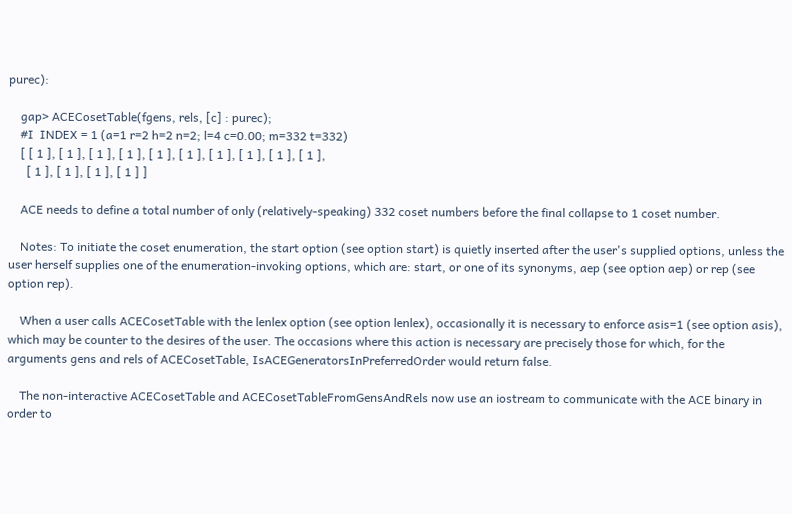purec):

    gap> ACECosetTable(fgens, rels, [c] : purec);
    #I  INDEX = 1 (a=1 r=2 h=2 n=2; l=4 c=0.00; m=332 t=332)
    [ [ 1 ], [ 1 ], [ 1 ], [ 1 ], [ 1 ], [ 1 ], [ 1 ], [ 1 ], [ 1 ], [ 1 ],
      [ 1 ], [ 1 ], [ 1 ], [ 1 ] ]

    ACE needs to define a total number of only (relatively-speaking) 332 coset numbers before the final collapse to 1 coset number.

    Notes: To initiate the coset enumeration, the start option (see option start) is quietly inserted after the user's supplied options, unless the user herself supplies one of the enumeration-invoking options, which are: start, or one of its synonyms, aep (see option aep) or rep (see option rep).

    When a user calls ACECosetTable with the lenlex option (see option lenlex), occasionally it is necessary to enforce asis=1 (see option asis), which may be counter to the desires of the user. The occasions where this action is necessary are precisely those for which, for the arguments gens and rels of ACECosetTable, IsACEGeneratorsInPreferredOrder would return false.

    The non-interactive ACECosetTable and ACECosetTableFromGensAndRels now use an iostream to communicate with the ACE binary in order to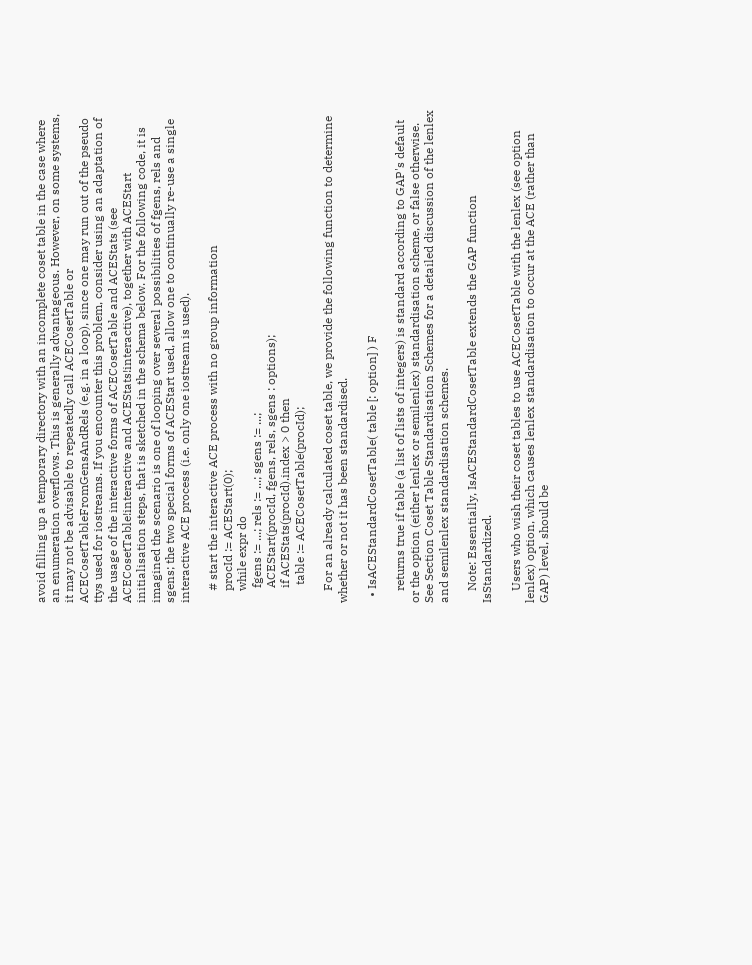avoid filling up a temporary directory with an incomplete coset table in the case where an enumeration overflows. This is generally advantageous. However, on some systems, it may not be advisable to repeatedly call ACECosetTable or ACECosetTableFromGensAndRels (e.g. in a loop), since one may run out of the pseudo ttys used for iostreams. If you encounter this problem, consider using an adaptation of the usage of the interactive forms of ACECosetTable and ACEStats (see ACECosetTable!interactive and ACEStats!interactive), together with ACEStart initialisation steps, that is sketched in the schema below. For the following code, it is imagined the scenario is one of looping over several possibilities of fgens, rels and sgens; the two special forms of ACEStart used, allow one to continually re-use a single interactive ACE process (i.e. only one iostream is used).

    # start the interactive ACE process with no group information
    procId := ACEStart(0);
    while expr do
     fgens := ...; rels := ...; sgens := ...;
     ACEStart(procId, fgens, rels, sgens : options);
     if ACEStats(procId).index > 0 then
      table := ACECosetTable(procId);

    For an already calculated coset table, we provide the following function to determine whether or not it has been standardised.

  • IsACEStandardCosetTable( table [: option] ) F

    returns true if table (a list of lists of integers) is standard according to GAP's default or the option (either lenlex or semilenlex) standardisation scheme, or false otherwise. See Section Coset Table Standardisation Schemes for a detailed discussion of the lenlex and semilenlex standardisation schemes.

    Note: Essentially, IsACEStandardCosetTable extends the GAP function IsStandardized.

    Users who wish their coset tables to use ACECosetTable with the lenlex (see option lenlex) option, which causes lenlex standardisation to occur at the ACE (rather than GAP) level, should be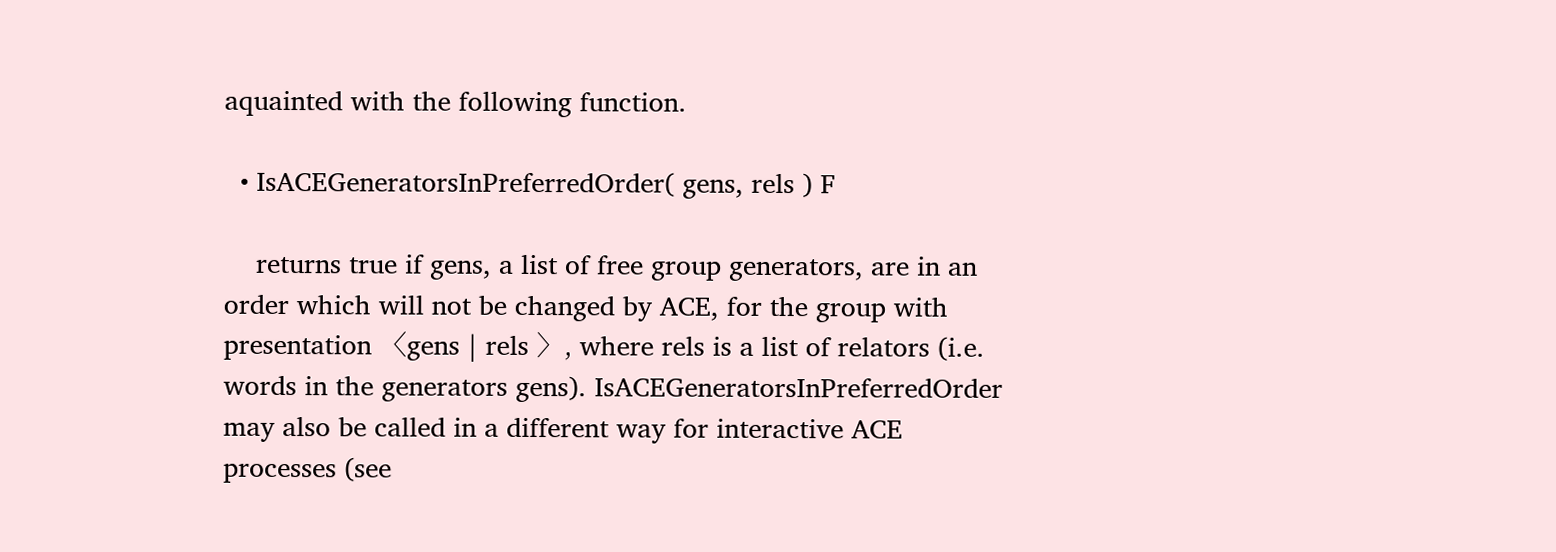aquainted with the following function.

  • IsACEGeneratorsInPreferredOrder( gens, rels ) F

    returns true if gens, a list of free group generators, are in an order which will not be changed by ACE, for the group with presentation 〈gens | rels 〉, where rels is a list of relators (i.e. words in the generators gens). IsACEGeneratorsInPreferredOrder may also be called in a different way for interactive ACE processes (see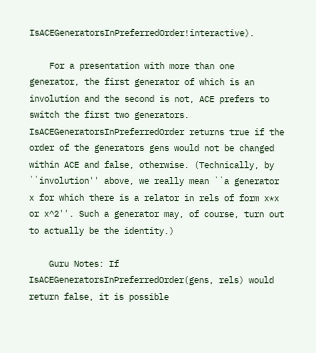IsACEGeneratorsInPreferredOrder!interactive).

    For a presentation with more than one generator, the first generator of which is an involution and the second is not, ACE prefers to switch the first two generators. IsACEGeneratorsInPreferredOrder returns true if the order of the generators gens would not be changed within ACE and false, otherwise. (Technically, by ``involution'' above, we really mean ``a generator x for which there is a relator in rels of form x*x or x^2''. Such a generator may, of course, turn out to actually be the identity.)

    Guru Notes: If IsACEGeneratorsInPreferredOrder(gens, rels) would return false, it is possible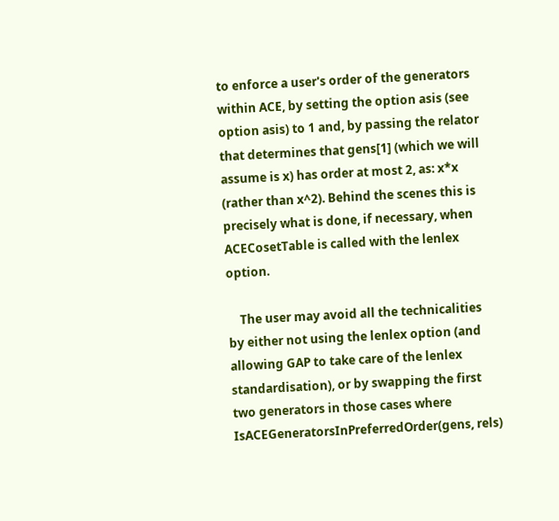to enforce a user's order of the generators within ACE, by setting the option asis (see option asis) to 1 and, by passing the relator that determines that gens[1] (which we will assume is x) has order at most 2, as: x*x (rather than x^2). Behind the scenes this is precisely what is done, if necessary, when ACECosetTable is called with the lenlex option.

    The user may avoid all the technicalities by either not using the lenlex option (and allowing GAP to take care of the lenlex standardisation), or by swapping the first two generators in those cases where IsACEGeneratorsInPreferredOrder(gens, rels)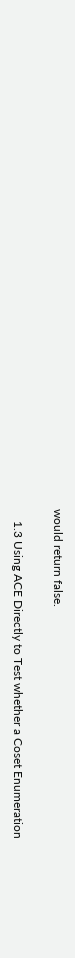would return false.

    1.3 Using ACE Directly to Test whether a Coset Enumeration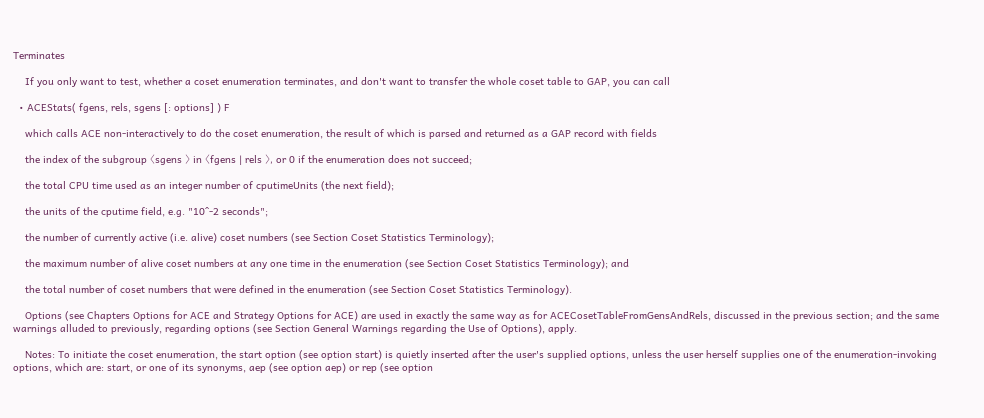Terminates

    If you only want to test, whether a coset enumeration terminates, and don't want to transfer the whole coset table to GAP, you can call

  • ACEStats( fgens, rels, sgens [: options] ) F

    which calls ACE non-interactively to do the coset enumeration, the result of which is parsed and returned as a GAP record with fields

    the index of the subgroup 〈sgens 〉 in 〈fgens | rels 〉, or 0 if the enumeration does not succeed;

    the total CPU time used as an integer number of cputimeUnits (the next field);

    the units of the cputime field, e.g. "10^-2 seconds";

    the number of currently active (i.e. alive) coset numbers (see Section Coset Statistics Terminology);

    the maximum number of alive coset numbers at any one time in the enumeration (see Section Coset Statistics Terminology); and

    the total number of coset numbers that were defined in the enumeration (see Section Coset Statistics Terminology).

    Options (see Chapters Options for ACE and Strategy Options for ACE) are used in exactly the same way as for ACECosetTableFromGensAndRels, discussed in the previous section; and the same warnings alluded to previously, regarding options (see Section General Warnings regarding the Use of Options), apply.

    Notes: To initiate the coset enumeration, the start option (see option start) is quietly inserted after the user's supplied options, unless the user herself supplies one of the enumeration-invoking options, which are: start, or one of its synonyms, aep (see option aep) or rep (see option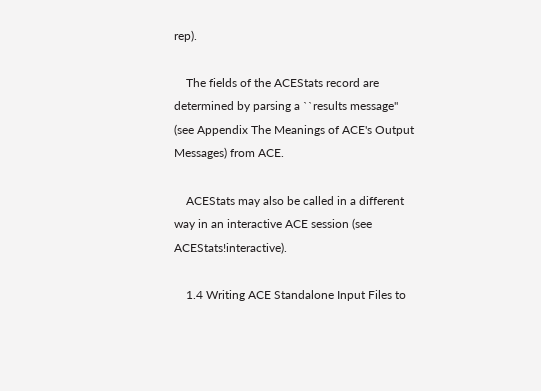rep).

    The fields of the ACEStats record are determined by parsing a ``results message'' (see Appendix The Meanings of ACE's Output Messages) from ACE.

    ACEStats may also be called in a different way in an interactive ACE session (see ACEStats!interactive).

    1.4 Writing ACE Standalone Input Files to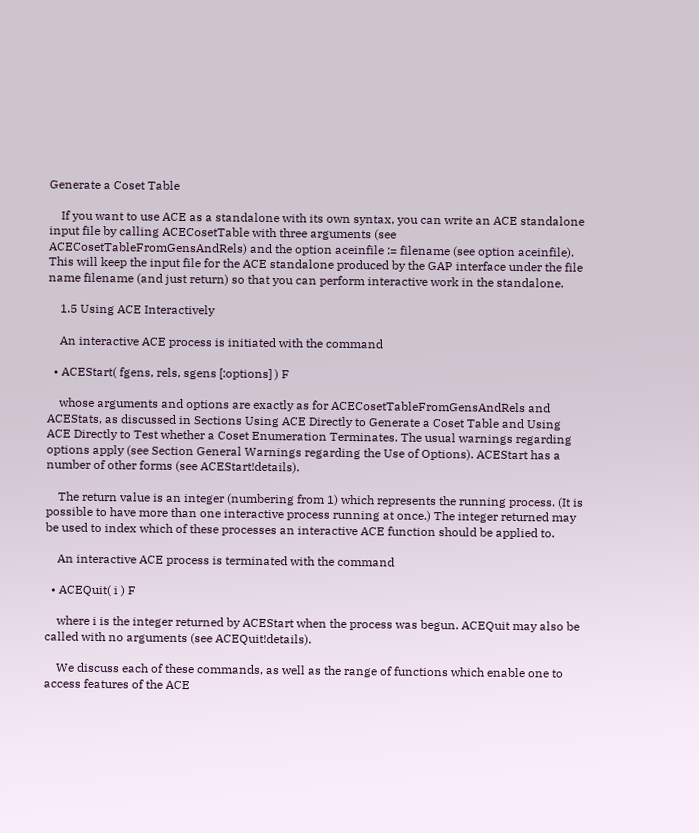Generate a Coset Table

    If you want to use ACE as a standalone with its own syntax, you can write an ACE standalone input file by calling ACECosetTable with three arguments (see ACECosetTableFromGensAndRels) and the option aceinfile := filename (see option aceinfile). This will keep the input file for the ACE standalone produced by the GAP interface under the file name filename (and just return) so that you can perform interactive work in the standalone.

    1.5 Using ACE Interactively

    An interactive ACE process is initiated with the command

  • ACEStart( fgens, rels, sgens [:options] ) F

    whose arguments and options are exactly as for ACECosetTableFromGensAndRels and ACEStats, as discussed in Sections Using ACE Directly to Generate a Coset Table and Using ACE Directly to Test whether a Coset Enumeration Terminates. The usual warnings regarding options apply (see Section General Warnings regarding the Use of Options). ACEStart has a number of other forms (see ACEStart!details).

    The return value is an integer (numbering from 1) which represents the running process. (It is possible to have more than one interactive process running at once.) The integer returned may be used to index which of these processes an interactive ACE function should be applied to.

    An interactive ACE process is terminated with the command

  • ACEQuit( i ) F

    where i is the integer returned by ACEStart when the process was begun. ACEQuit may also be called with no arguments (see ACEQuit!details).

    We discuss each of these commands, as well as the range of functions which enable one to access features of the ACE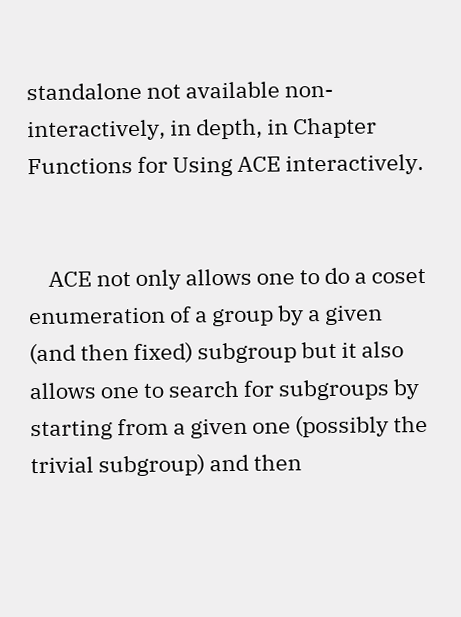standalone not available non-interactively, in depth, in Chapter Functions for Using ACE interactively.


    ACE not only allows one to do a coset enumeration of a group by a given (and then fixed) subgroup but it also allows one to search for subgroups by starting from a given one (possibly the trivial subgroup) and then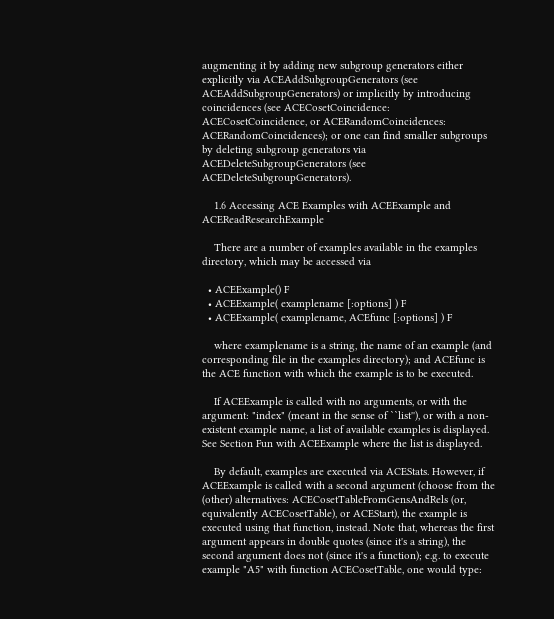augmenting it by adding new subgroup generators either explicitly via ACEAddSubgroupGenerators (see ACEAddSubgroupGenerators) or implicitly by introducing coincidences (see ACECosetCoincidence: ACECosetCoincidence, or ACERandomCoincidences: ACERandomCoincidences); or one can find smaller subgroups by deleting subgroup generators via ACEDeleteSubgroupGenerators (see ACEDeleteSubgroupGenerators).

    1.6 Accessing ACE Examples with ACEExample and ACEReadResearchExample

    There are a number of examples available in the examples directory, which may be accessed via

  • ACEExample() F
  • ACEExample( examplename [:options] ) F
  • ACEExample( examplename, ACEfunc [:options] ) F

    where examplename is a string, the name of an example (and corresponding file in the examples directory); and ACEfunc is the ACE function with which the example is to be executed.

    If ACEExample is called with no arguments, or with the argument: "index" (meant in the sense of ``list''), or with a non-existent example name, a list of available examples is displayed. See Section Fun with ACEExample where the list is displayed.

    By default, examples are executed via ACEStats. However, if ACEExample is called with a second argument (choose from the (other) alternatives: ACECosetTableFromGensAndRels (or, equivalently ACECosetTable), or ACEStart), the example is executed using that function, instead. Note that, whereas the first argument appears in double quotes (since it's a string), the second argument does not (since it's a function); e.g. to execute example "A5" with function ACECosetTable, one would type: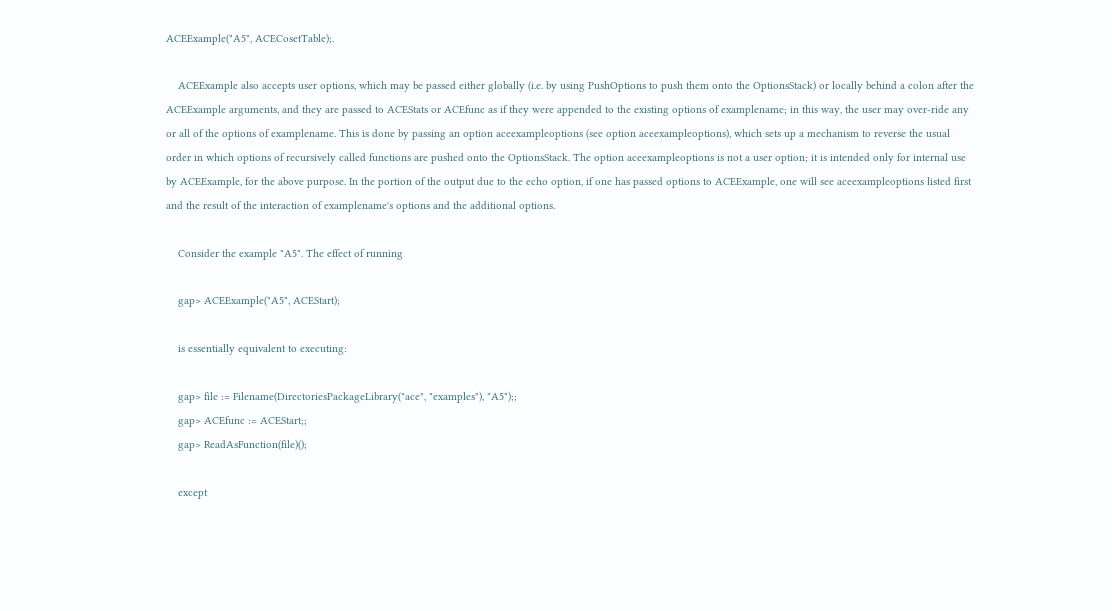ACEExample("A5", ACECosetTable);.

    ACEExample also accepts user options, which may be passed either globally (i.e. by using PushOptions to push them onto the OptionsStack) or locally behind a colon after the ACEExample arguments, and they are passed to ACEStats or ACEfunc as if they were appended to the existing options of examplename; in this way, the user may over-ride any or all of the options of examplename. This is done by passing an option aceexampleoptions (see option aceexampleoptions), which sets up a mechanism to reverse the usual order in which options of recursively called functions are pushed onto the OptionsStack. The option aceexampleoptions is not a user option; it is intended only for internal use by ACEExample, for the above purpose. In the portion of the output due to the echo option, if one has passed options to ACEExample, one will see aceexampleoptions listed first and the result of the interaction of examplename's options and the additional options.

    Consider the example "A5". The effect of running

    gap> ACEExample("A5", ACEStart);

    is essentially equivalent to executing:

    gap> file := Filename(DirectoriesPackageLibrary("ace", "examples"), "A5");;
    gap> ACEfunc := ACEStart;;
    gap> ReadAsFunction(file)();

    except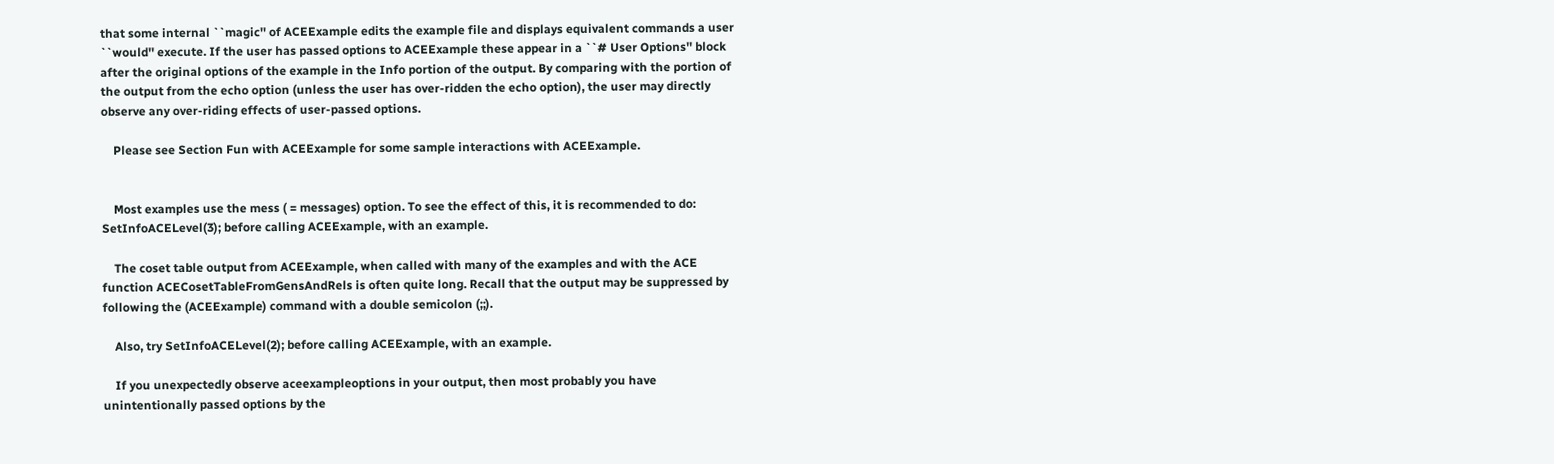that some internal ``magic'' of ACEExample edits the example file and displays equivalent commands a user ``would'' execute. If the user has passed options to ACEExample these appear in a ``# User Options'' block after the original options of the example in the Info portion of the output. By comparing with the portion of the output from the echo option (unless the user has over-ridden the echo option), the user may directly observe any over-riding effects of user-passed options.

    Please see Section Fun with ACEExample for some sample interactions with ACEExample.


    Most examples use the mess ( = messages) option. To see the effect of this, it is recommended to do: SetInfoACELevel(3); before calling ACEExample, with an example.

    The coset table output from ACEExample, when called with many of the examples and with the ACE function ACECosetTableFromGensAndRels is often quite long. Recall that the output may be suppressed by following the (ACEExample) command with a double semicolon (;;).

    Also, try SetInfoACELevel(2); before calling ACEExample, with an example.

    If you unexpectedly observe aceexampleoptions in your output, then most probably you have unintentionally passed options by the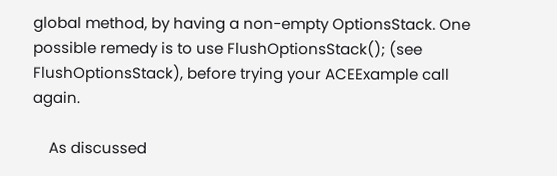global method, by having a non-empty OptionsStack. One possible remedy is to use FlushOptionsStack(); (see FlushOptionsStack), before trying your ACEExample call again.

    As discussed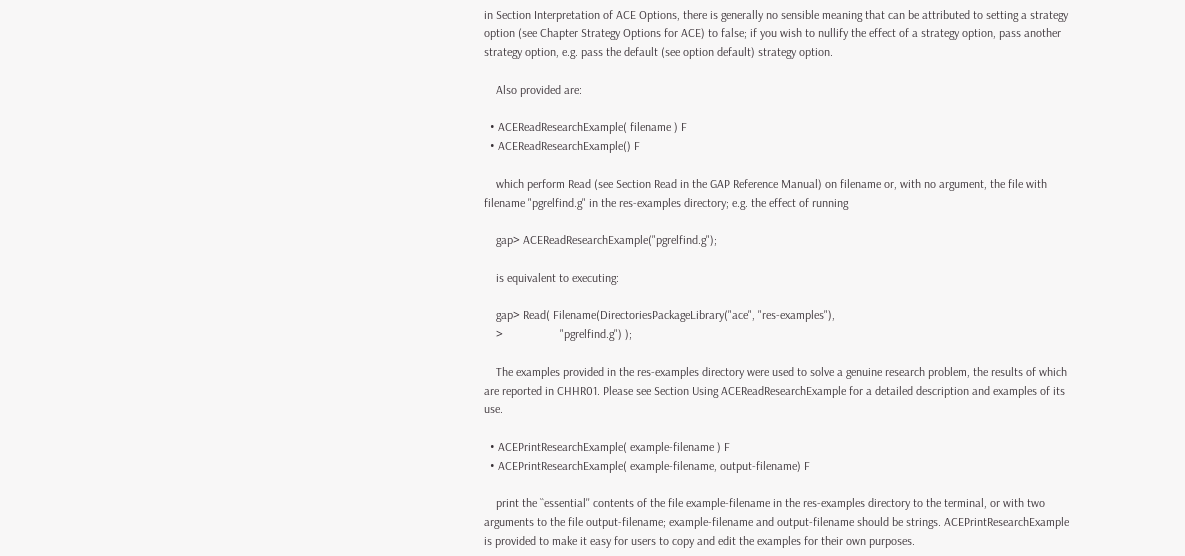in Section Interpretation of ACE Options, there is generally no sensible meaning that can be attributed to setting a strategy option (see Chapter Strategy Options for ACE) to false; if you wish to nullify the effect of a strategy option, pass another strategy option, e.g. pass the default (see option default) strategy option.

    Also provided are:

  • ACEReadResearchExample( filename ) F
  • ACEReadResearchExample() F

    which perform Read (see Section Read in the GAP Reference Manual) on filename or, with no argument, the file with filename "pgrelfind.g" in the res-examples directory; e.g. the effect of running

    gap> ACEReadResearchExample("pgrelfind.g");

    is equivalent to executing:

    gap> Read( Filename(DirectoriesPackageLibrary("ace", "res-examples"),
    >                   "pgrelfind.g") );

    The examples provided in the res-examples directory were used to solve a genuine research problem, the results of which are reported in CHHR01. Please see Section Using ACEReadResearchExample for a detailed description and examples of its use.

  • ACEPrintResearchExample( example-filename ) F
  • ACEPrintResearchExample( example-filename, output-filename) F

    print the ``essential'' contents of the file example-filename in the res-examples directory to the terminal, or with two arguments to the file output-filename; example-filename and output-filename should be strings. ACEPrintResearchExample is provided to make it easy for users to copy and edit the examples for their own purposes.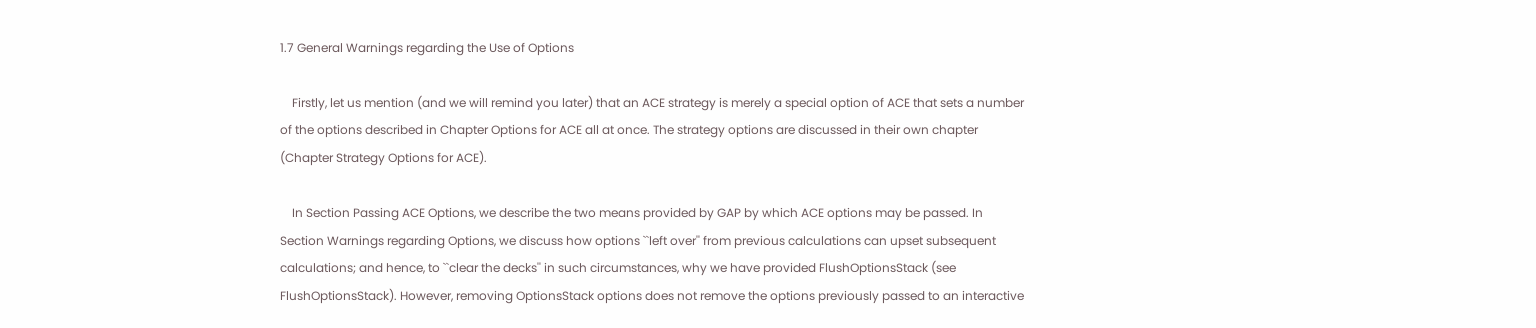1.7 General Warnings regarding the Use of Options

    Firstly, let us mention (and we will remind you later) that an ACE strategy is merely a special option of ACE that sets a number of the options described in Chapter Options for ACE all at once. The strategy options are discussed in their own chapter (Chapter Strategy Options for ACE).

    In Section Passing ACE Options, we describe the two means provided by GAP by which ACE options may be passed. In Section Warnings regarding Options, we discuss how options ``left over'' from previous calculations can upset subsequent calculations; and hence, to ``clear the decks'' in such circumstances, why we have provided FlushOptionsStack (see FlushOptionsStack). However, removing OptionsStack options does not remove the options previously passed to an interactive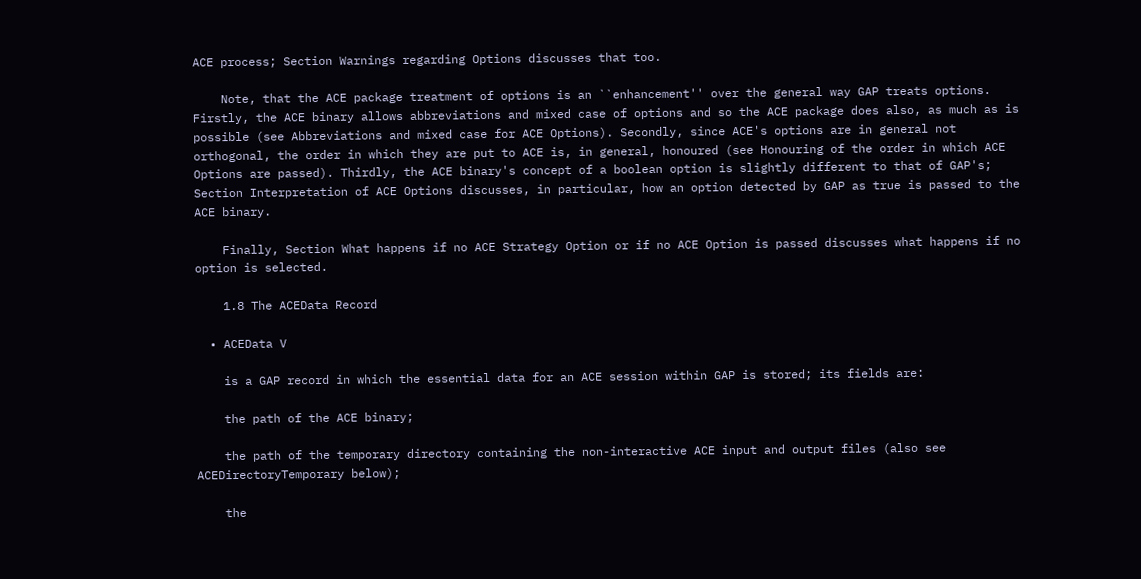ACE process; Section Warnings regarding Options discusses that too.

    Note, that the ACE package treatment of options is an ``enhancement'' over the general way GAP treats options. Firstly, the ACE binary allows abbreviations and mixed case of options and so the ACE package does also, as much as is possible (see Abbreviations and mixed case for ACE Options). Secondly, since ACE's options are in general not orthogonal, the order in which they are put to ACE is, in general, honoured (see Honouring of the order in which ACE Options are passed). Thirdly, the ACE binary's concept of a boolean option is slightly different to that of GAP's; Section Interpretation of ACE Options discusses, in particular, how an option detected by GAP as true is passed to the ACE binary.

    Finally, Section What happens if no ACE Strategy Option or if no ACE Option is passed discusses what happens if no option is selected.

    1.8 The ACEData Record

  • ACEData V

    is a GAP record in which the essential data for an ACE session within GAP is stored; its fields are:

    the path of the ACE binary;

    the path of the temporary directory containing the non-interactive ACE input and output files (also see ACEDirectoryTemporary below);

    the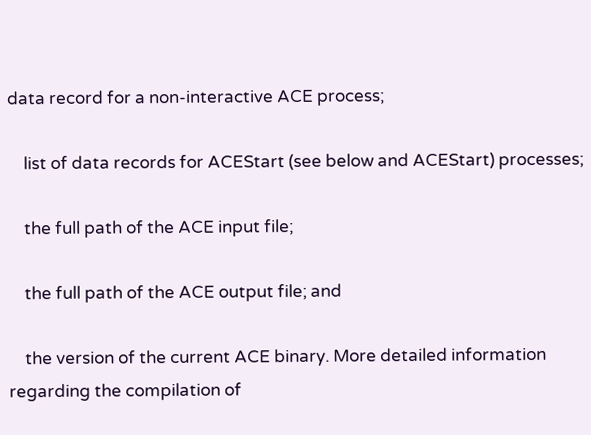data record for a non-interactive ACE process;

    list of data records for ACEStart (see below and ACEStart) processes;

    the full path of the ACE input file;

    the full path of the ACE output file; and

    the version of the current ACE binary. More detailed information regarding the compilation of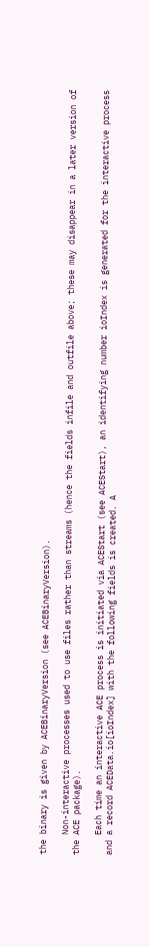the binary is given by ACEBinaryVersion (see ACEBinaryVersion).

    Non-interactive processes used to use files rather than streams (hence the fields infile and outfile above; these may disappear in a later version of the ACE package).

    Each time an interactive ACE process is initiated via ACEStart (see ACEStart), an identifying number ioIndex is generated for the interactive process and a record ACEData.io[ioIndex] with the following fields is created. A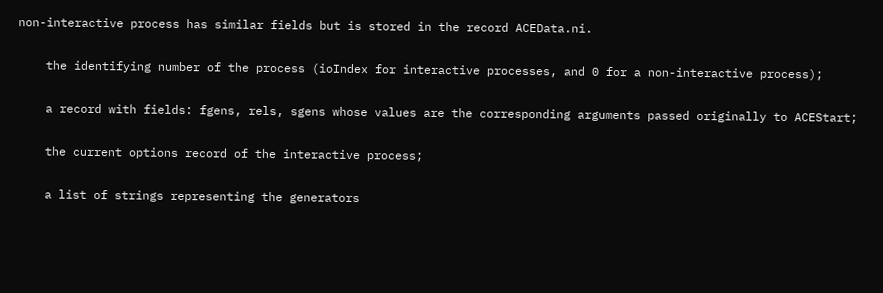non-interactive process has similar fields but is stored in the record ACEData.ni.

    the identifying number of the process (ioIndex for interactive processes, and 0 for a non-interactive process);

    a record with fields: fgens, rels, sgens whose values are the corresponding arguments passed originally to ACEStart;

    the current options record of the interactive process;

    a list of strings representing the generators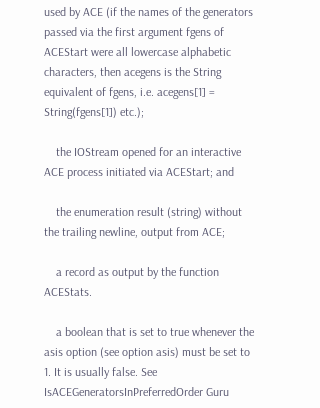used by ACE (if the names of the generators passed via the first argument fgens of ACEStart were all lowercase alphabetic characters, then acegens is the String equivalent of fgens, i.e. acegens[1] = String(fgens[1]) etc.);

    the IOStream opened for an interactive ACE process initiated via ACEStart; and

    the enumeration result (string) without the trailing newline, output from ACE;

    a record as output by the function ACEStats.

    a boolean that is set to true whenever the asis option (see option asis) must be set to 1. It is usually false. See IsACEGeneratorsInPreferredOrder Guru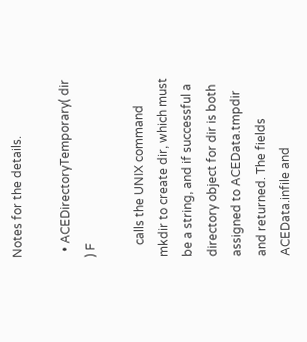Notes for the details.

  • ACEDirectoryTemporary( dir ) F

    calls the UNIX command mkdir to create dir, which must be a string, and if successful a directory object for dir is both assigned to ACEData.tmpdir and returned. The fields ACEData.infile and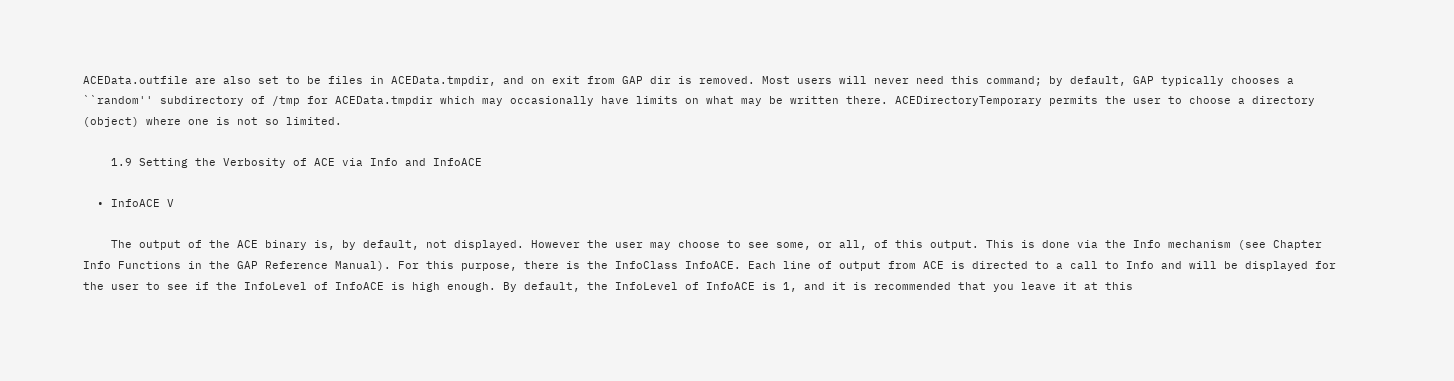ACEData.outfile are also set to be files in ACEData.tmpdir, and on exit from GAP dir is removed. Most users will never need this command; by default, GAP typically chooses a ``random'' subdirectory of /tmp for ACEData.tmpdir which may occasionally have limits on what may be written there. ACEDirectoryTemporary permits the user to choose a directory (object) where one is not so limited.

    1.9 Setting the Verbosity of ACE via Info and InfoACE

  • InfoACE V

    The output of the ACE binary is, by default, not displayed. However the user may choose to see some, or all, of this output. This is done via the Info mechanism (see Chapter Info Functions in the GAP Reference Manual). For this purpose, there is the InfoClass InfoACE. Each line of output from ACE is directed to a call to Info and will be displayed for the user to see if the InfoLevel of InfoACE is high enough. By default, the InfoLevel of InfoACE is 1, and it is recommended that you leave it at this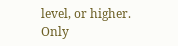level, or higher. Only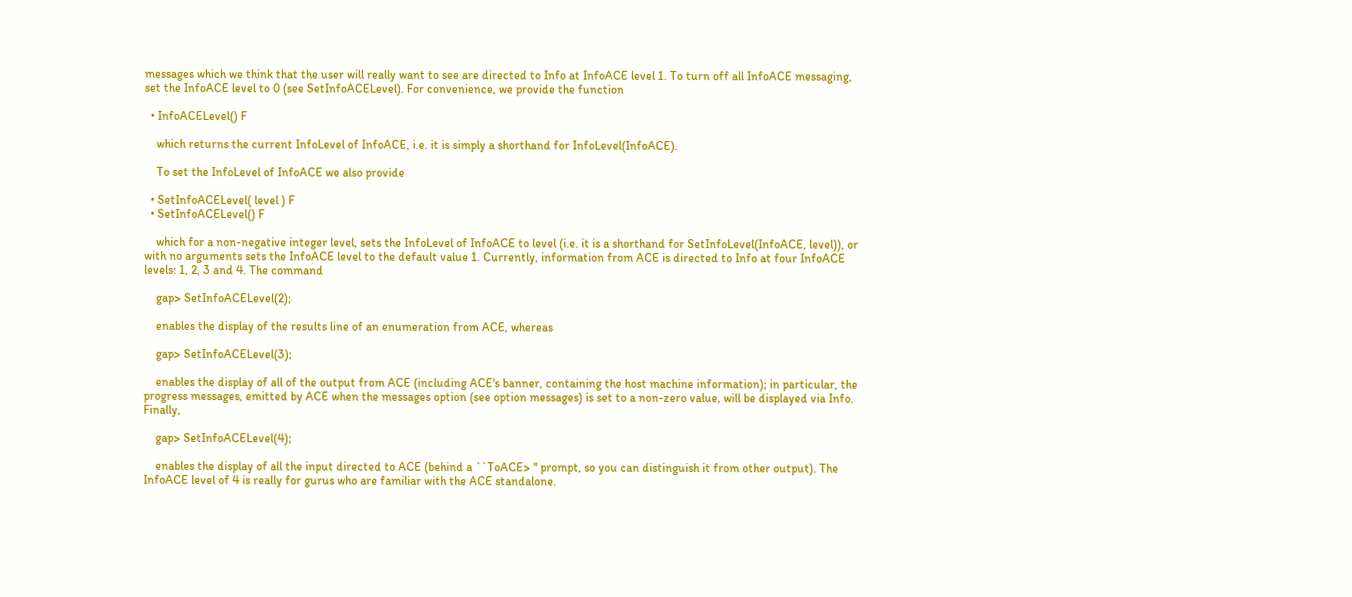messages which we think that the user will really want to see are directed to Info at InfoACE level 1. To turn off all InfoACE messaging, set the InfoACE level to 0 (see SetInfoACELevel). For convenience, we provide the function

  • InfoACELevel() F

    which returns the current InfoLevel of InfoACE, i.e. it is simply a shorthand for InfoLevel(InfoACE).

    To set the InfoLevel of InfoACE we also provide

  • SetInfoACELevel( level ) F
  • SetInfoACELevel() F

    which for a non-negative integer level, sets the InfoLevel of InfoACE to level (i.e. it is a shorthand for SetInfoLevel(InfoACE, level)), or with no arguments sets the InfoACE level to the default value 1. Currently, information from ACE is directed to Info at four InfoACE levels: 1, 2, 3 and 4. The command

    gap> SetInfoACELevel(2);

    enables the display of the results line of an enumeration from ACE, whereas

    gap> SetInfoACELevel(3);

    enables the display of all of the output from ACE (including ACE's banner, containing the host machine information); in particular, the progress messages, emitted by ACE when the messages option (see option messages) is set to a non-zero value, will be displayed via Info. Finally,

    gap> SetInfoACELevel(4);

    enables the display of all the input directed to ACE (behind a ``ToACE> '' prompt, so you can distinguish it from other output). The InfoACE level of 4 is really for gurus who are familiar with the ACE standalone.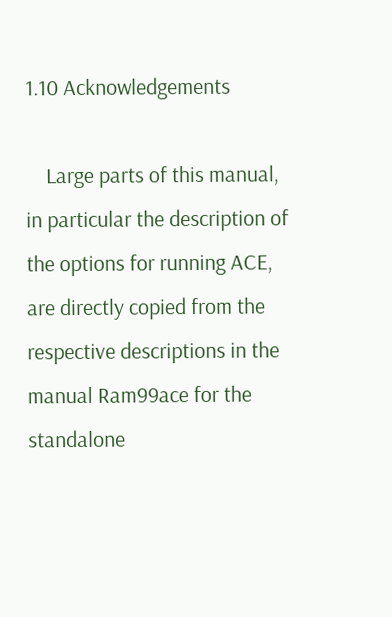1.10 Acknowledgements

    Large parts of this manual, in particular the description of the options for running ACE, are directly copied from the respective descriptions in the manual Ram99ace for the standalone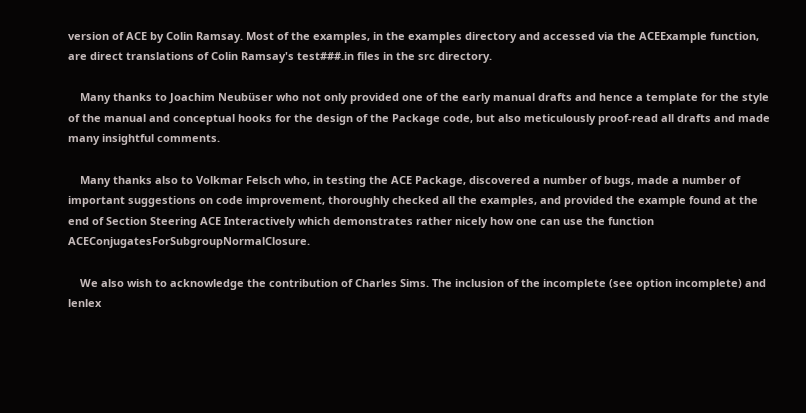version of ACE by Colin Ramsay. Most of the examples, in the examples directory and accessed via the ACEExample function, are direct translations of Colin Ramsay's test###.in files in the src directory.

    Many thanks to Joachim Neubüser who not only provided one of the early manual drafts and hence a template for the style of the manual and conceptual hooks for the design of the Package code, but also meticulously proof-read all drafts and made many insightful comments.

    Many thanks also to Volkmar Felsch who, in testing the ACE Package, discovered a number of bugs, made a number of important suggestions on code improvement, thoroughly checked all the examples, and provided the example found at the end of Section Steering ACE Interactively which demonstrates rather nicely how one can use the function ACEConjugatesForSubgroupNormalClosure.

    We also wish to acknowledge the contribution of Charles Sims. The inclusion of the incomplete (see option incomplete) and lenlex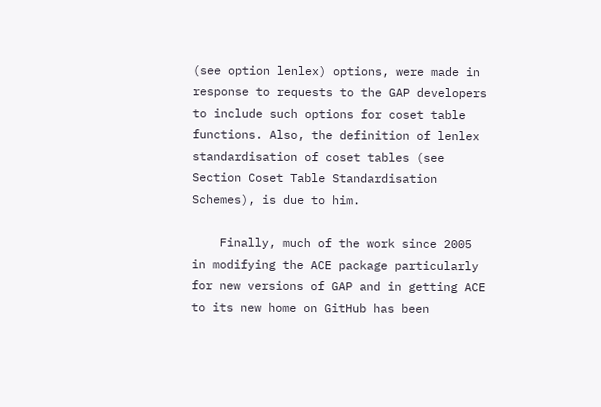(see option lenlex) options, were made in response to requests to the GAP developers to include such options for coset table functions. Also, the definition of lenlex standardisation of coset tables (see Section Coset Table Standardisation Schemes), is due to him.

    Finally, much of the work since 2005 in modifying the ACE package particularly for new versions of GAP and in getting ACE to its new home on GitHub has been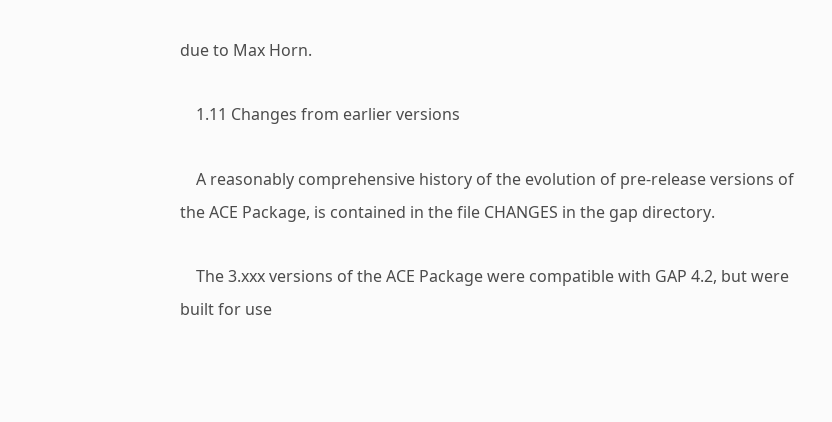due to Max Horn.

    1.11 Changes from earlier versions

    A reasonably comprehensive history of the evolution of pre-release versions of the ACE Package, is contained in the file CHANGES in the gap directory.

    The 3.xxx versions of the ACE Package were compatible with GAP 4.2, but were built for use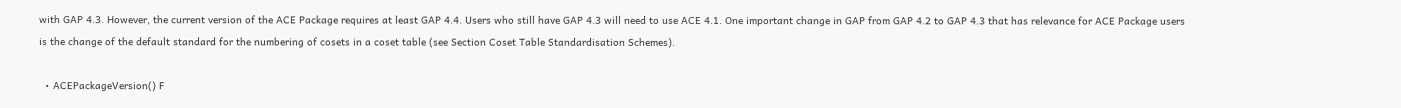with GAP 4.3. However, the current version of the ACE Package requires at least GAP 4.4. Users who still have GAP 4.3 will need to use ACE 4.1. One important change in GAP from GAP 4.2 to GAP 4.3 that has relevance for ACE Package users is the change of the default standard for the numbering of cosets in a coset table (see Section Coset Table Standardisation Schemes).

  • ACEPackageVersion() F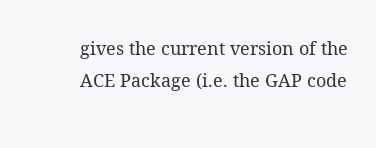gives the current version of the ACE Package (i.e. the GAP code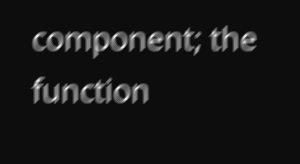component; the function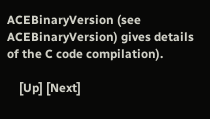ACEBinaryVersion (see ACEBinaryVersion) gives details of the C code compilation).

    [Up] [Next]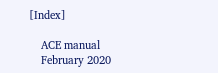[Index]

    ACE manual
    February 2020